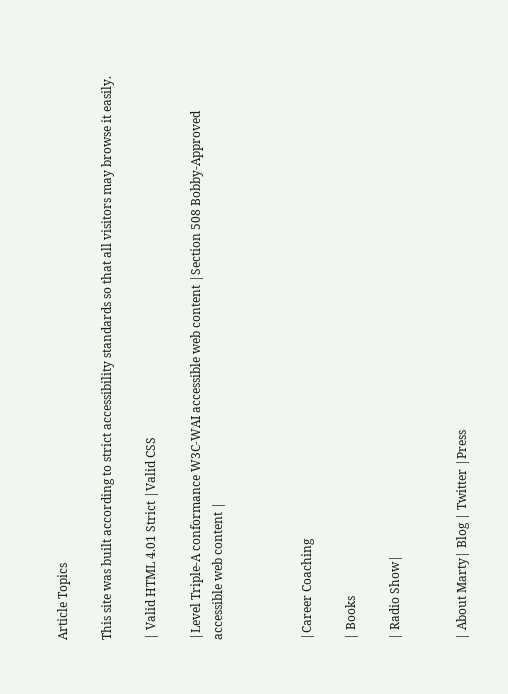Article Topics

This site was built according to strict accessibility standards so that all visitors may browse it easily.

| Valid HTML 4.01 Strict |Valid CSS

|Level Triple-A conformance W3C-WAI accessible web content |Section 508 Bobby-Approved accessible web content |



|Career Coaching

| Books

| Radio Show|


| About Marty| Blog | Twitter |Press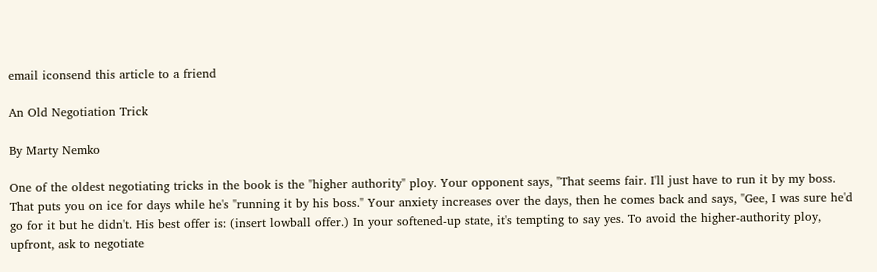email iconsend this article to a friend

An Old Negotiation Trick

By Marty Nemko

One of the oldest negotiating tricks in the book is the "higher authority" ploy. Your opponent says, "That seems fair. I'll just have to run it by my boss. That puts you on ice for days while he's "running it by his boss." Your anxiety increases over the days, then he comes back and says, "Gee, I was sure he'd go for it but he didn't. His best offer is: (insert lowball offer.) In your softened-up state, it's tempting to say yes. To avoid the higher-authority ploy, upfront, ask to negotiate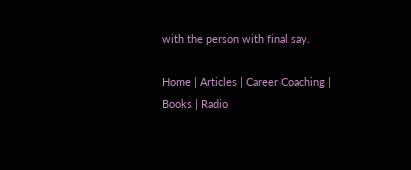with the person with final say.

Home | Articles | Career Coaching | Books | Radio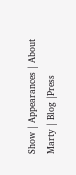Show | Appearances | About Marty | Blog |Press